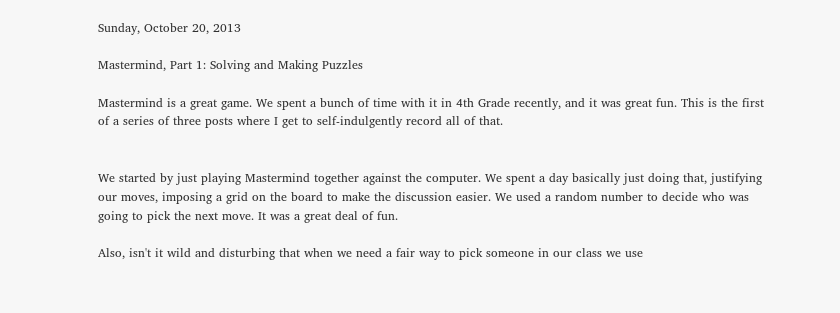Sunday, October 20, 2013

Mastermind, Part 1: Solving and Making Puzzles

Mastermind is a great game. We spent a bunch of time with it in 4th Grade recently, and it was great fun. This is the first of a series of three posts where I get to self-indulgently record all of that.


We started by just playing Mastermind together against the computer. We spent a day basically just doing that, justifying our moves, imposing a grid on the board to make the discussion easier. We used a random number to decide who was going to pick the next move. It was a great deal of fun.

Also, isn't it wild and disturbing that when we need a fair way to pick someone in our class we use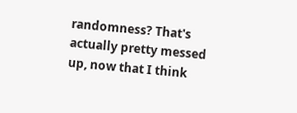randomness? That's actually pretty messed up, now that I think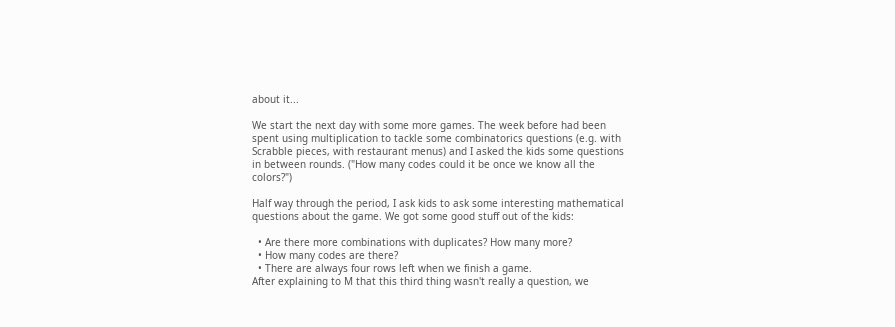about it...

We start the next day with some more games. The week before had been spent using multiplication to tackle some combinatorics questions (e.g. with Scrabble pieces, with restaurant menus) and I asked the kids some questions in between rounds. ("How many codes could it be once we know all the colors?")

Half way through the period, I ask kids to ask some interesting mathematical questions about the game. We got some good stuff out of the kids:

  • Are there more combinations with duplicates? How many more?
  • How many codes are there?
  • There are always four rows left when we finish a game.
After explaining to M that this third thing wasn't really a question, we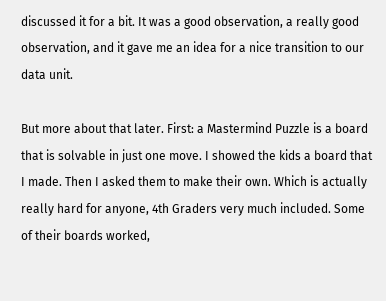discussed it for a bit. It was a good observation, a really good observation, and it gave me an idea for a nice transition to our data unit.

But more about that later. First: a Mastermind Puzzle is a board that is solvable in just one move. I showed the kids a board that I made. Then I asked them to make their own. Which is actually really hard for anyone, 4th Graders very much included. Some of their boards worked,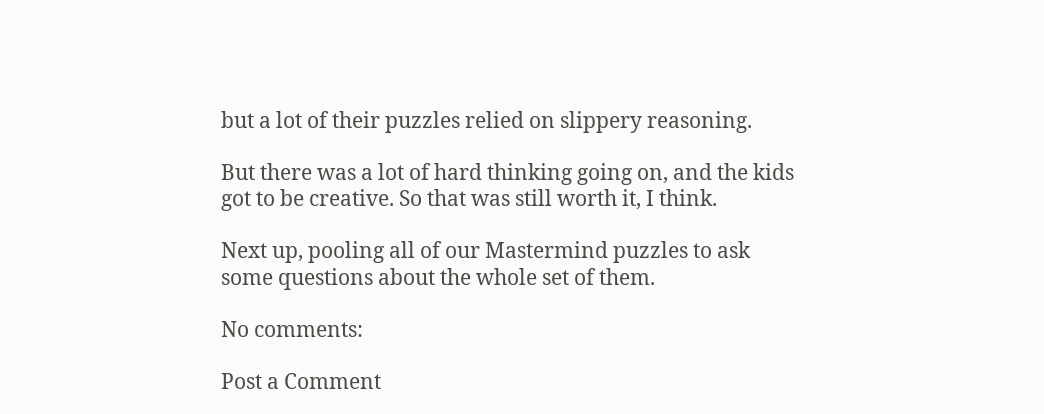but a lot of their puzzles relied on slippery reasoning.

But there was a lot of hard thinking going on, and the kids got to be creative. So that was still worth it, I think.

Next up, pooling all of our Mastermind puzzles to ask some questions about the whole set of them.

No comments:

Post a Comment